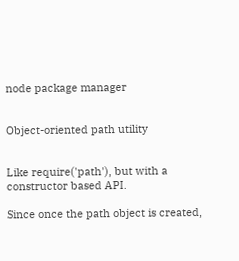node package manager


Object-oriented path utility


Like require('path'), but with a constructor based API.

Since once the path object is created,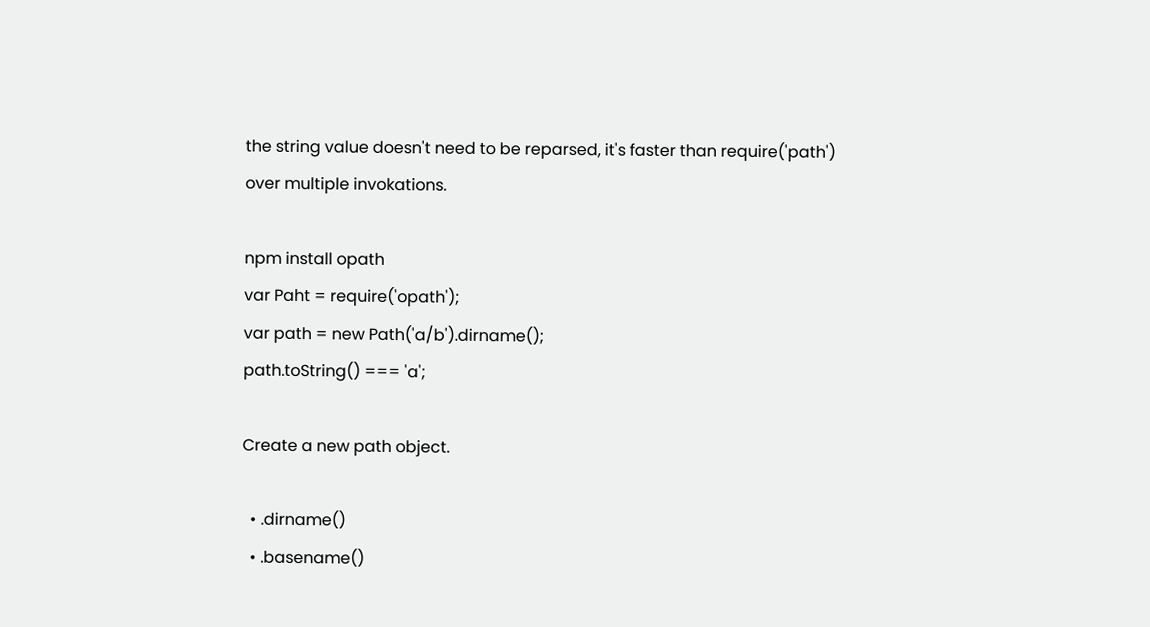the string value doesn't need to be reparsed, it's faster than require('path') over multiple invokations.

npm install opath
var Paht = require('opath');
var path = new Path('a/b').dirname();
path.toString() === 'a';

Create a new path object.

  • .dirname()
  • .basename()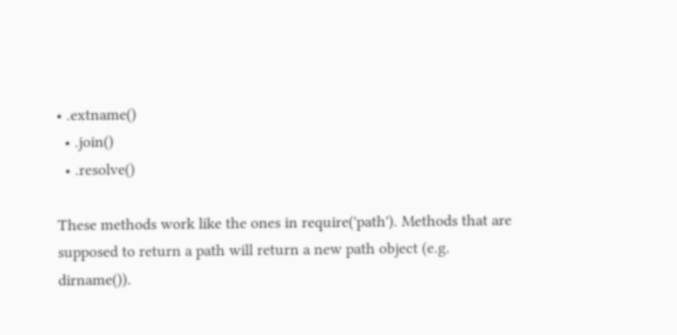• .extname()
  • .join()
  • .resolve()

These methods work like the ones in require('path'). Methods that are supposed to return a path will return a new path object (e.g. dirname()).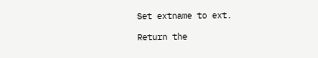Set extname to ext.

Return the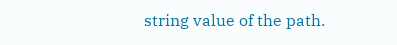string value of the path.